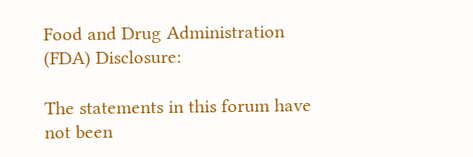Food and Drug Administration (FDA) Disclosure:

The statements in this forum have not been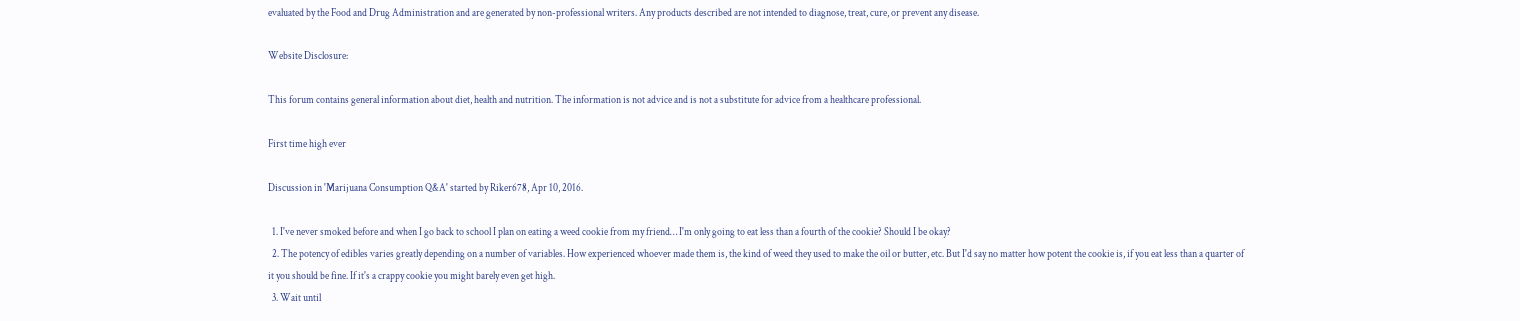evaluated by the Food and Drug Administration and are generated by non-professional writers. Any products described are not intended to diagnose, treat, cure, or prevent any disease.

Website Disclosure:

This forum contains general information about diet, health and nutrition. The information is not advice and is not a substitute for advice from a healthcare professional.

First time high ever

Discussion in 'Marijuana Consumption Q&A' started by Riker678, Apr 10, 2016.

  1. I've never smoked before and when I go back to school I plan on eating a weed cookie from my friend… I'm only going to eat less than a fourth of the cookie? Should I be okay?
  2. The potency of edibles varies greatly depending on a number of variables. How experienced whoever made them is, the kind of weed they used to make the oil or butter, etc. But I'd say no matter how potent the cookie is, if you eat less than a quarter of it you should be fine. If it's a crappy cookie you might barely even get high.
  3. Wait until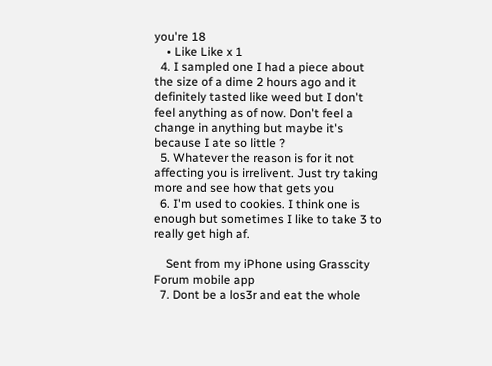you're 18
    • Like Like x 1
  4. I sampled one I had a piece about the size of a dime 2 hours ago and it definitely tasted like weed but I don't feel anything as of now. Don't feel a change in anything but maybe it's because I ate so little ?
  5. Whatever the reason is for it not affecting you is irrelivent. Just try taking more and see how that gets you
  6. I'm used to cookies. I think one is enough but sometimes I like to take 3 to really get high af.

    Sent from my iPhone using Grasscity Forum mobile app
  7. Dont be a los3r and eat the whole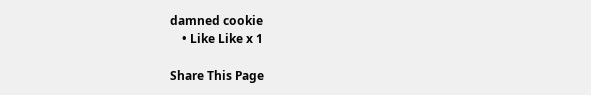damned cookie
    • Like Like x 1

Share This Page